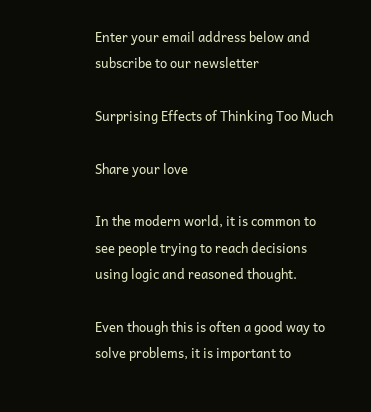Enter your email address below and subscribe to our newsletter

Surprising Effects of Thinking Too Much

Share your love

In the modern world, it is common to see people trying to reach decisions using logic and reasoned thought.

Even though this is often a good way to solve problems, it is important to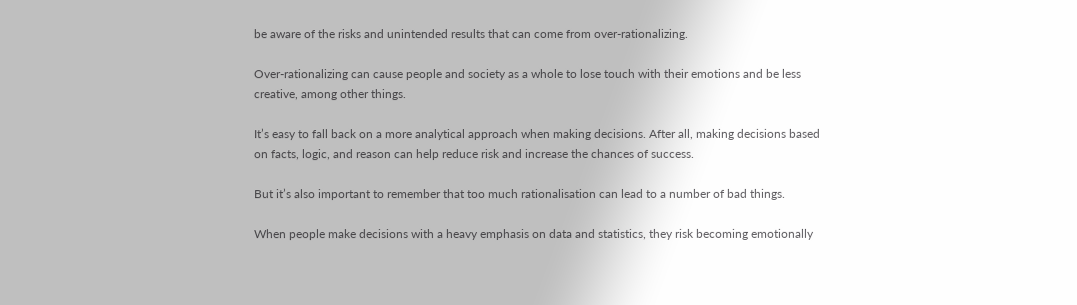be aware of the risks and unintended results that can come from over-rationalizing.

Over-rationalizing can cause people and society as a whole to lose touch with their emotions and be less creative, among other things.

It’s easy to fall back on a more analytical approach when making decisions. After all, making decisions based on facts, logic, and reason can help reduce risk and increase the chances of success.

But it’s also important to remember that too much rationalisation can lead to a number of bad things.

When people make decisions with a heavy emphasis on data and statistics, they risk becoming emotionally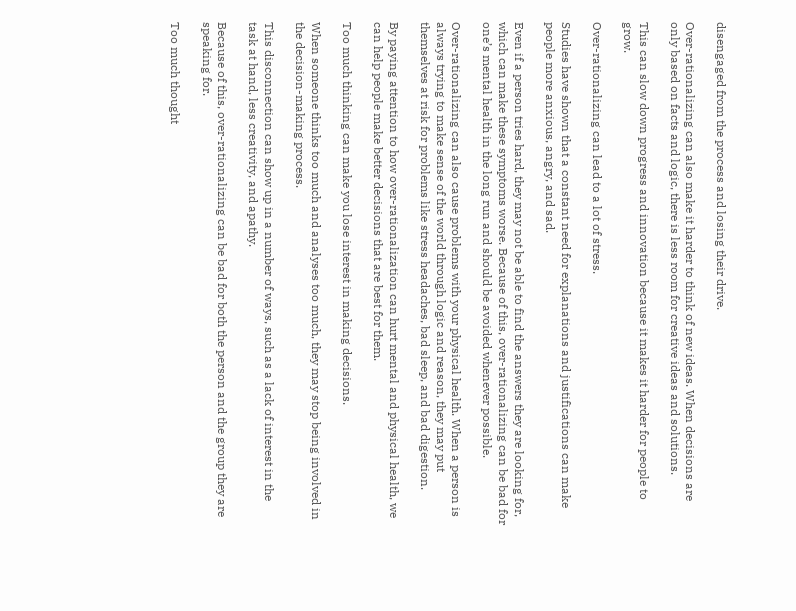disengaged from the process and losing their drive.

Over-rationalizing can also make it harder to think of new ideas. When decisions are only based on facts and logic, there is less room for creative ideas and solutions.

This can slow down progress and innovation because it makes it harder for people to grow.

Over-rationalizing can lead to a lot of stress.

Studies have shown that a constant need for explanations and justifications can make people more anxious, angry, and sad.

Even if a person tries hard, they may not be able to find the answers they are looking for, which can make these symptoms worse. Because of this, over-rationalizing can be bad for one’s mental health in the long run and should be avoided whenever possible.

Over-rationalizing can also cause problems with your physical health. When a person is always trying to make sense of the world through logic and reason, they may put themselves at risk for problems like stress headaches, bad sleep, and bad digestion.

By paying attention to how over-rationalization can hurt mental and physical health, we can help people make better decisions that are best for them.

Too much thinking can make you lose interest in making decisions.

When someone thinks too much and analyses too much, they may stop being involved in the decision-making process.

This disconnection can show up in a number of ways, such as a lack of interest in the task at hand, less creativity, and apathy.

Because of this, over-rationalizing can be bad for both the person and the group they are speaking for.

Too much thought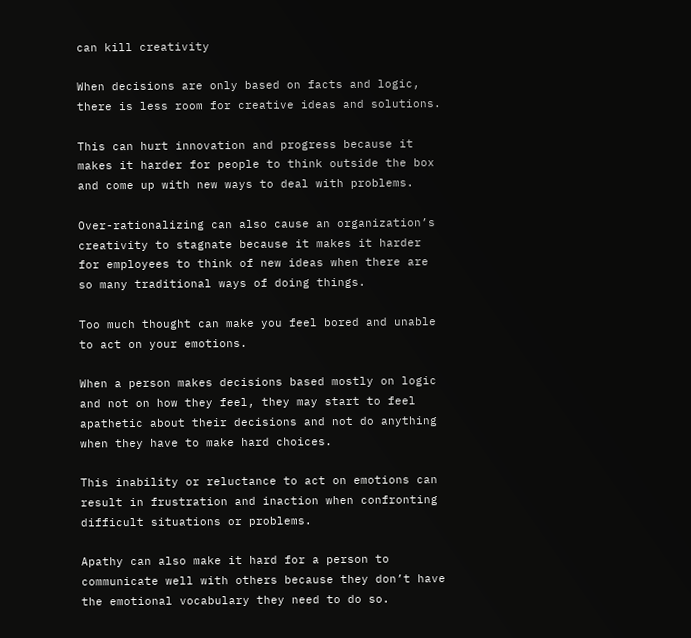can kill creativity

When decisions are only based on facts and logic, there is less room for creative ideas and solutions.

This can hurt innovation and progress because it makes it harder for people to think outside the box and come up with new ways to deal with problems.

Over-rationalizing can also cause an organization’s creativity to stagnate because it makes it harder for employees to think of new ideas when there are so many traditional ways of doing things.

Too much thought can make you feel bored and unable to act on your emotions.

When a person makes decisions based mostly on logic and not on how they feel, they may start to feel apathetic about their decisions and not do anything when they have to make hard choices.

This inability or reluctance to act on emotions can result in frustration and inaction when confronting difficult situations or problems.

Apathy can also make it hard for a person to communicate well with others because they don’t have the emotional vocabulary they need to do so.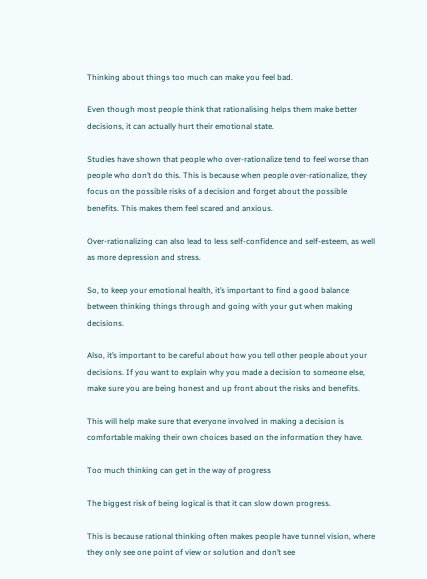Thinking about things too much can make you feel bad.

Even though most people think that rationalising helps them make better decisions, it can actually hurt their emotional state.

Studies have shown that people who over-rationalize tend to feel worse than people who don’t do this. This is because when people over-rationalize, they focus on the possible risks of a decision and forget about the possible benefits. This makes them feel scared and anxious.

Over-rationalizing can also lead to less self-confidence and self-esteem, as well as more depression and stress.

So, to keep your emotional health, it’s important to find a good balance between thinking things through and going with your gut when making decisions.

Also, it’s important to be careful about how you tell other people about your decisions. If you want to explain why you made a decision to someone else, make sure you are being honest and up front about the risks and benefits.

This will help make sure that everyone involved in making a decision is comfortable making their own choices based on the information they have.

Too much thinking can get in the way of progress

The biggest risk of being logical is that it can slow down progress.

This is because rational thinking often makes people have tunnel vision, where they only see one point of view or solution and don’t see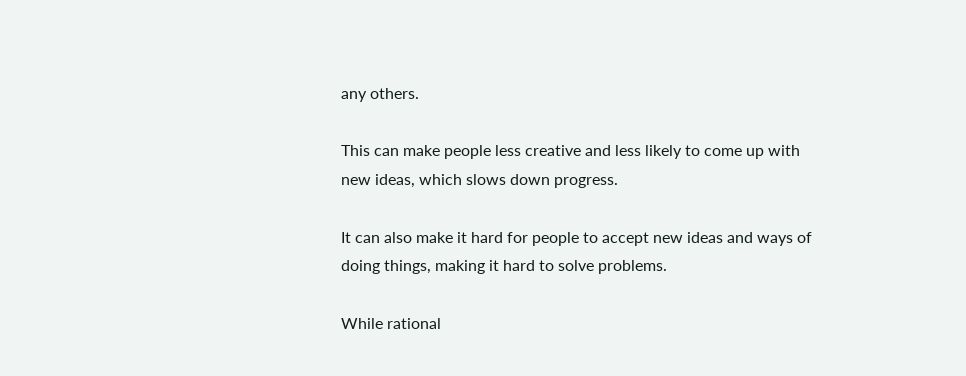any others.

This can make people less creative and less likely to come up with new ideas, which slows down progress.

It can also make it hard for people to accept new ideas and ways of doing things, making it hard to solve problems.

While rational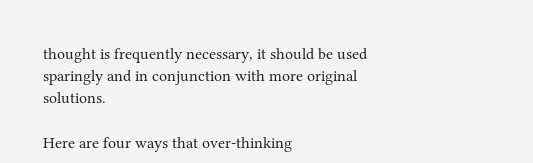thought is frequently necessary, it should be used sparingly and in conjunction with more original solutions.

Here are four ways that over-thinking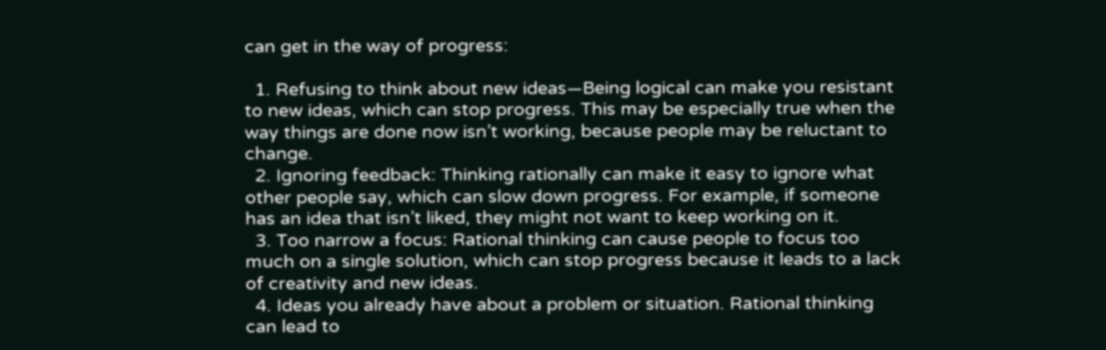can get in the way of progress:

  1. Refusing to think about new ideas—Being logical can make you resistant to new ideas, which can stop progress. This may be especially true when the way things are done now isn’t working, because people may be reluctant to change.
  2. Ignoring feedback: Thinking rationally can make it easy to ignore what other people say, which can slow down progress. For example, if someone has an idea that isn’t liked, they might not want to keep working on it.
  3. Too narrow a focus: Rational thinking can cause people to focus too much on a single solution, which can stop progress because it leads to a lack of creativity and new ideas.
  4. Ideas you already have about a problem or situation. Rational thinking can lead to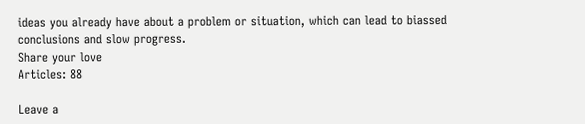ideas you already have about a problem or situation, which can lead to biassed conclusions and slow progress.
Share your love
Articles: 88

Leave a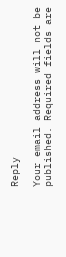Reply

Your email address will not be published. Required fields are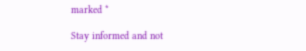marked *

Stay informed and not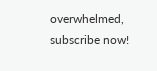overwhelmed, subscribe now!